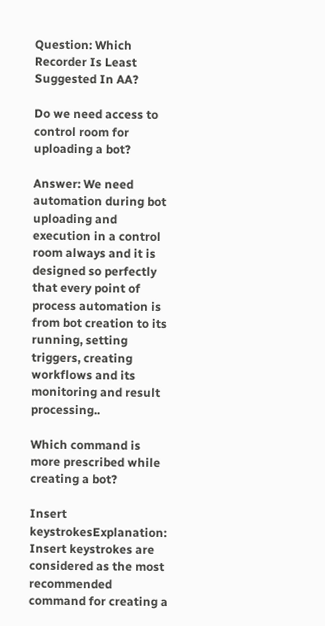Question: Which Recorder Is Least Suggested In AA?

Do we need access to control room for uploading a bot?

Answer: We need automation during bot uploading and execution in a control room always and it is designed so perfectly that every point of process automation is from bot creation to its running, setting triggers, creating workflows and its monitoring and result processing..

Which command is more prescribed while creating a bot?

Insert keystrokesExplanation: Insert keystrokes are considered as the most recommended command for creating a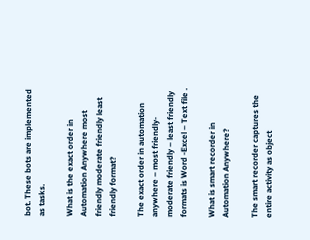bot. These bots are implemented as tasks.

What is the exact order in Automation Anywhere most friendly moderate friendly least friendly format?

The exact order in automation anywhere – most friendly-moderate friendly – least friendly formats is Word -Excel – Text file .

What is smart recorder in Automation Anywhere?

The smart recorder captures the entire activity as object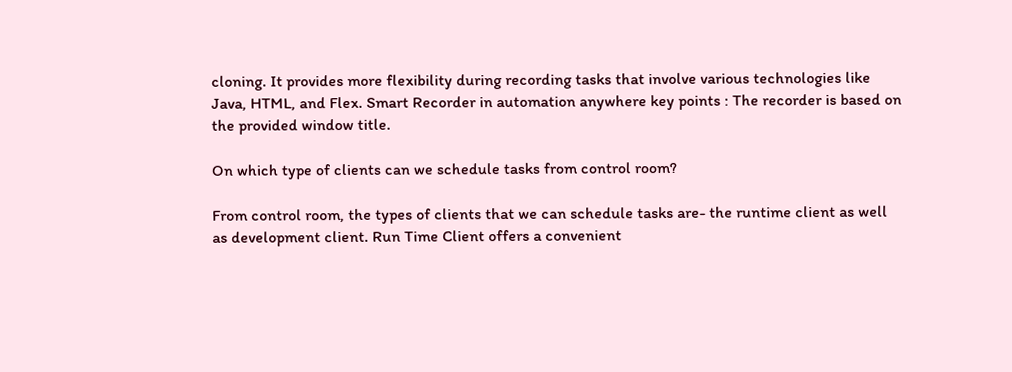cloning. It provides more flexibility during recording tasks that involve various technologies like Java, HTML, and Flex. Smart Recorder in automation anywhere key points : The recorder is based on the provided window title.

On which type of clients can we schedule tasks from control room?

From control room, the types of clients that we can schedule tasks are- the runtime client as well as development client. Run Time Client offers a convenient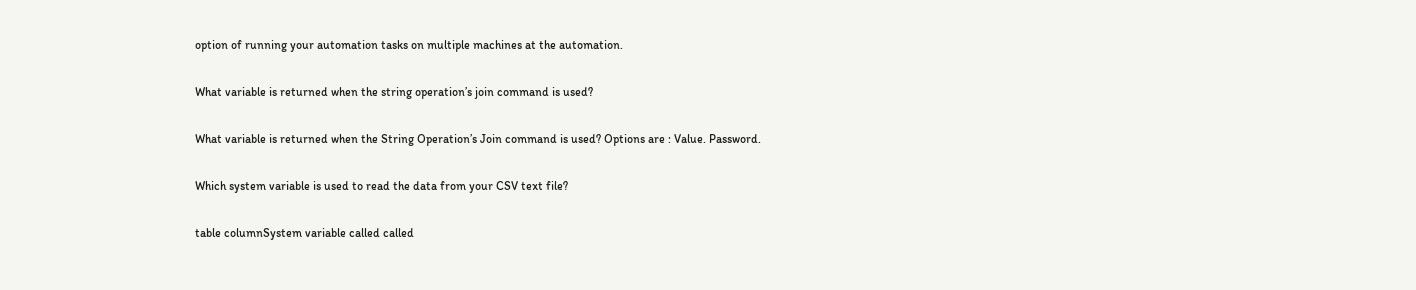option of running your automation tasks on multiple machines at the automation.

What variable is returned when the string operation’s join command is used?

What variable is returned when the String Operation’s Join command is used? Options are : Value. Password.

Which system variable is used to read the data from your CSV text file?

table columnSystem variable called called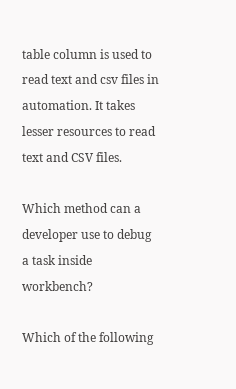table column is used to read text and csv files in automation. It takes lesser resources to read text and CSV files.

Which method can a developer use to debug a task inside workbench?

Which of the following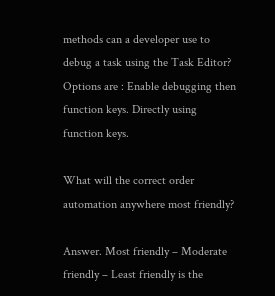methods can a developer use to debug a task using the Task Editor? Options are : Enable debugging then function keys. Directly using function keys.

What will the correct order automation anywhere most friendly?

Answer. Most friendly – Moderate friendly – Least friendly is the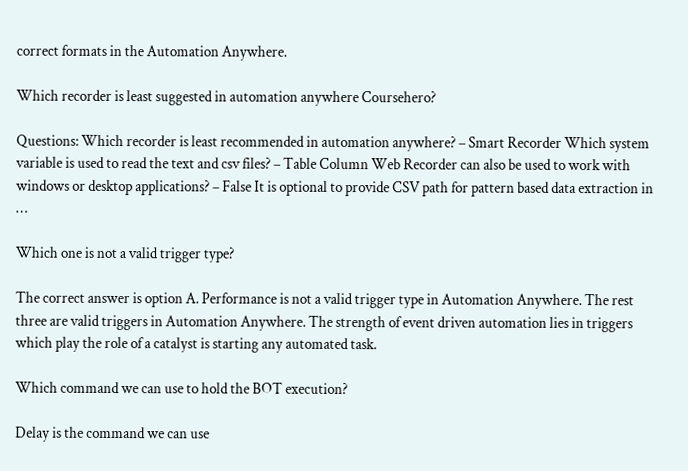correct formats in the Automation Anywhere.

Which recorder is least suggested in automation anywhere Coursehero?

Questions: Which recorder is least recommended in automation anywhere? – Smart Recorder Which system variable is used to read the text and csv files? – Table Column Web Recorder can also be used to work with windows or desktop applications? – False It is optional to provide CSV path for pattern based data extraction in …

Which one is not a valid trigger type?

The correct answer is option A. Performance is not a valid trigger type in Automation Anywhere. The rest three are valid triggers in Automation Anywhere. The strength of event driven automation lies in triggers which play the role of a catalyst is starting any automated task.

Which command we can use to hold the BOT execution?

Delay is the command we can use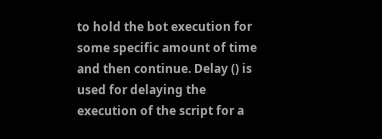to hold the bot execution for some specific amount of time and then continue. Delay () is used for delaying the execution of the script for a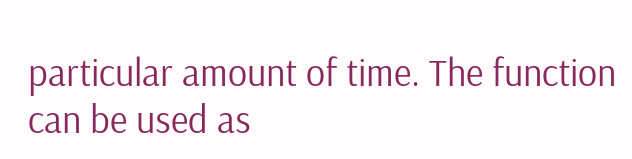particular amount of time. The function can be used as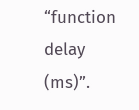“function delay (ms)”.